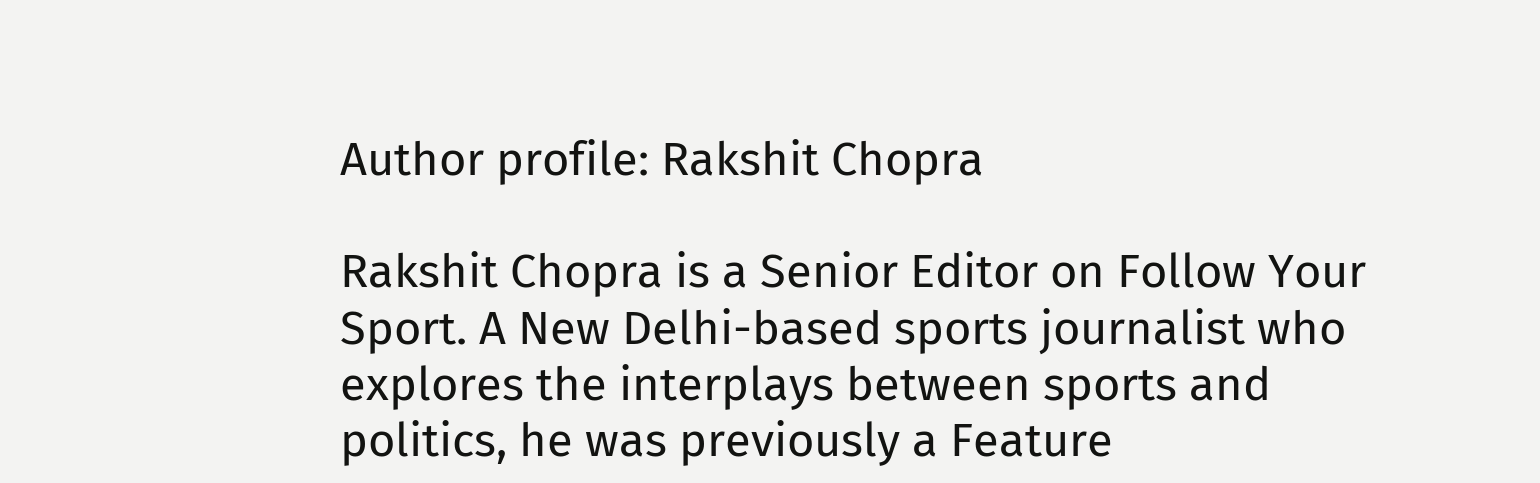Author profile: Rakshit Chopra

Rakshit Chopra is a Senior Editor on Follow Your Sport. A New Delhi-based sports journalist who explores the interplays between sports and politics, he was previously a Feature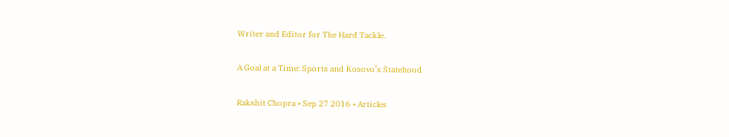Writer and Editor for The Hard Tackle.

A Goal at a Time: Sports and Kosovo’s Statehood

Rakshit Chopra • Sep 27 2016 • Articles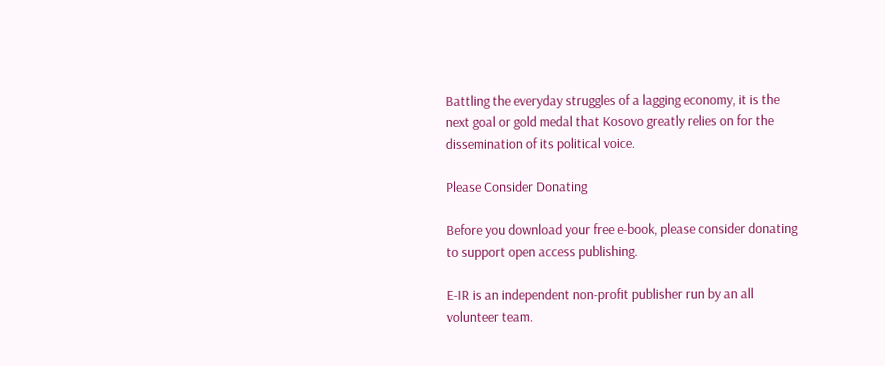Battling the everyday struggles of a lagging economy, it is the next goal or gold medal that Kosovo greatly relies on for the dissemination of its political voice.

Please Consider Donating

Before you download your free e-book, please consider donating to support open access publishing.

E-IR is an independent non-profit publisher run by an all volunteer team.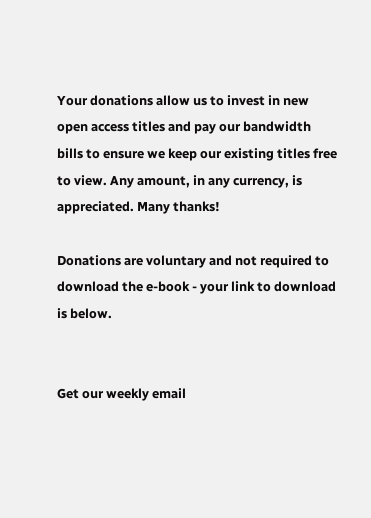Your donations allow us to invest in new open access titles and pay our bandwidth bills to ensure we keep our existing titles free to view. Any amount, in any currency, is appreciated. Many thanks!

Donations are voluntary and not required to download the e-book - your link to download is below.


Get our weekly email